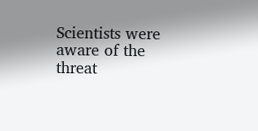Scientists were aware of the threat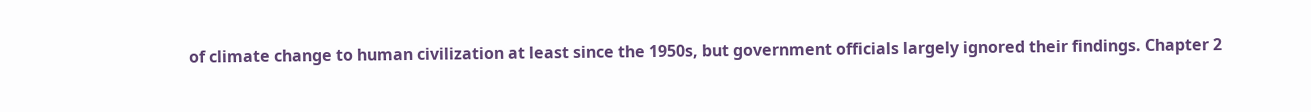of climate change to human civilization at least since the 1950s, but government officials largely ignored their findings. Chapter 2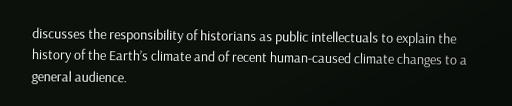discusses the responsibility of historians as public intellectuals to explain the history of the Earth’s climate and of recent human-caused climate changes to a general audience.